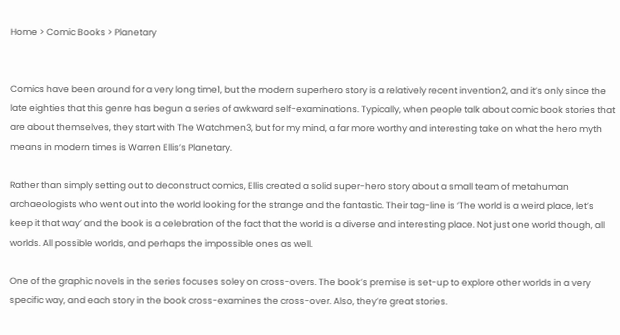Home > Comic Books > Planetary


Comics have been around for a very long time1, but the modern superhero story is a relatively recent invention2, and it’s only since the late eighties that this genre has begun a series of awkward self-examinations. Typically, when people talk about comic book stories that are about themselves, they start with The Watchmen3, but for my mind, a far more worthy and interesting take on what the hero myth means in modern times is Warren Ellis’s Planetary.

Rather than simply setting out to deconstruct comics, Ellis created a solid super-hero story about a small team of metahuman archaeologists who went out into the world looking for the strange and the fantastic. Their tag-line is ‘The world is a weird place, let’s keep it that way’ and the book is a celebration of the fact that the world is a diverse and interesting place. Not just one world though, all worlds. All possible worlds, and perhaps the impossible ones as well.

One of the graphic novels in the series focuses soley on cross-overs. The book’s premise is set-up to explore other worlds in a very specific way, and each story in the book cross-examines the cross-over. Also, they’re great stories.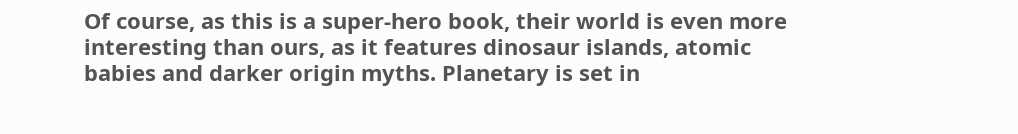Of course, as this is a super-hero book, their world is even more interesting than ours, as it features dinosaur islands, atomic babies and darker origin myths. Planetary is set in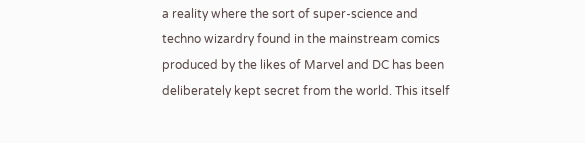a reality where the sort of super-science and techno wizardry found in the mainstream comics produced by the likes of Marvel and DC has been deliberately kept secret from the world. This itself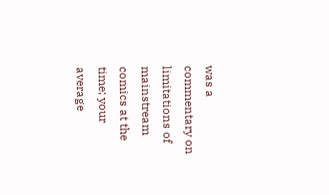was a commentary on limitations of mainstream comics at the time; your average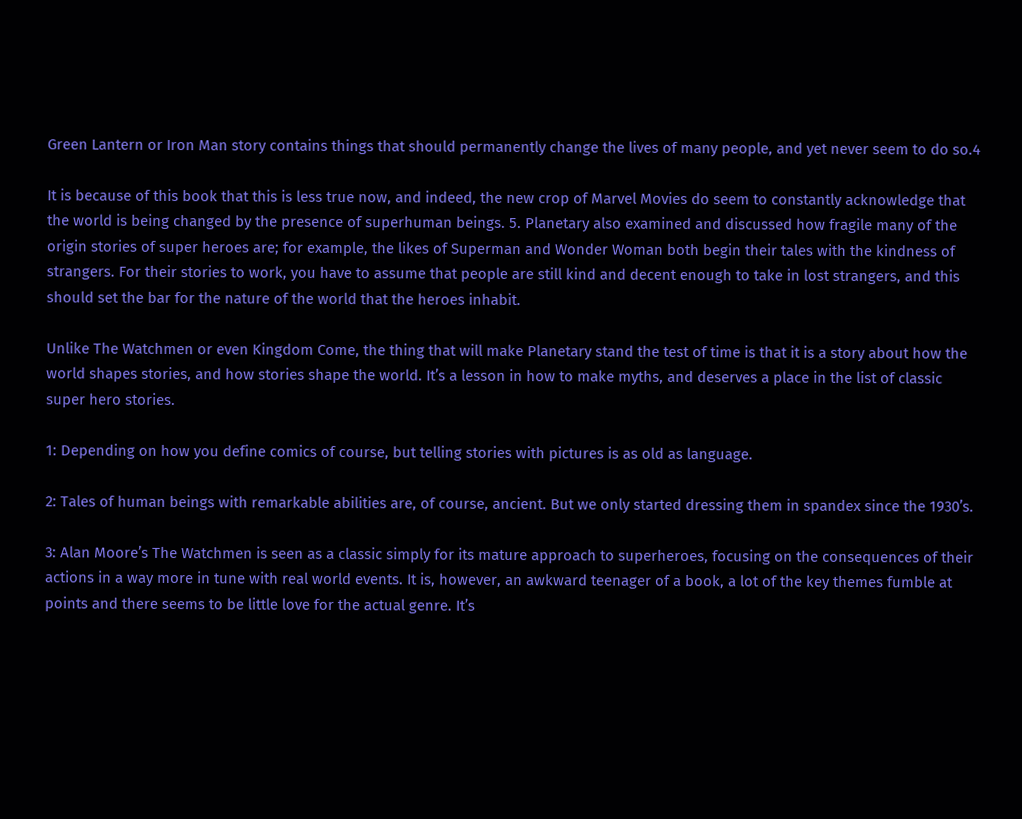Green Lantern or Iron Man story contains things that should permanently change the lives of many people, and yet never seem to do so.4

It is because of this book that this is less true now, and indeed, the new crop of Marvel Movies do seem to constantly acknowledge that the world is being changed by the presence of superhuman beings. 5. Planetary also examined and discussed how fragile many of the origin stories of super heroes are; for example, the likes of Superman and Wonder Woman both begin their tales with the kindness of strangers. For their stories to work, you have to assume that people are still kind and decent enough to take in lost strangers, and this should set the bar for the nature of the world that the heroes inhabit.

Unlike The Watchmen or even Kingdom Come, the thing that will make Planetary stand the test of time is that it is a story about how the world shapes stories, and how stories shape the world. It’s a lesson in how to make myths, and deserves a place in the list of classic super hero stories.

1: Depending on how you define comics of course, but telling stories with pictures is as old as language.

2: Tales of human beings with remarkable abilities are, of course, ancient. But we only started dressing them in spandex since the 1930’s.

3: Alan Moore’s The Watchmen is seen as a classic simply for its mature approach to superheroes, focusing on the consequences of their actions in a way more in tune with real world events. It is, however, an awkward teenager of a book, a lot of the key themes fumble at points and there seems to be little love for the actual genre. It’s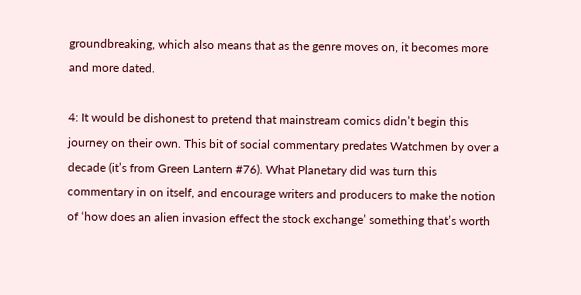groundbreaking, which also means that as the genre moves on, it becomes more and more dated.

4: It would be dishonest to pretend that mainstream comics didn’t begin this journey on their own. This bit of social commentary predates Watchmen by over a decade (it’s from Green Lantern #76). What Planetary did was turn this commentary in on itself, and encourage writers and producers to make the notion of ‘how does an alien invasion effect the stock exchange’ something that’s worth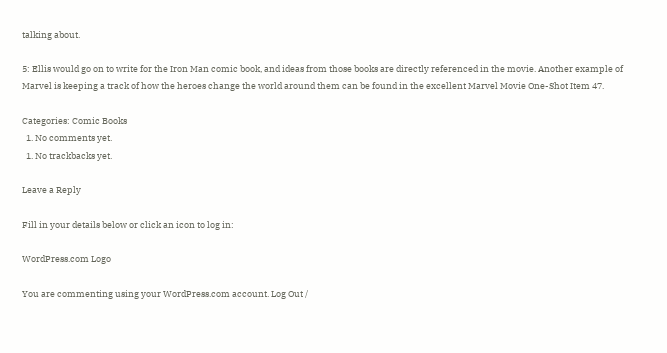talking about.

5: Ellis would go on to write for the Iron Man comic book, and ideas from those books are directly referenced in the movie. Another example of Marvel is keeping a track of how the heroes change the world around them can be found in the excellent Marvel Movie One-Shot Item 47.

Categories: Comic Books
  1. No comments yet.
  1. No trackbacks yet.

Leave a Reply

Fill in your details below or click an icon to log in:

WordPress.com Logo

You are commenting using your WordPress.com account. Log Out /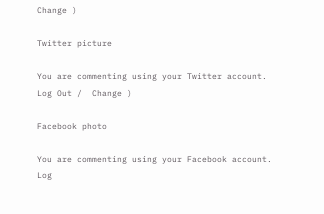Change )

Twitter picture

You are commenting using your Twitter account. Log Out /  Change )

Facebook photo

You are commenting using your Facebook account. Log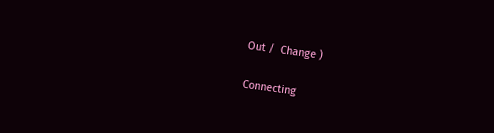Out /  Change )

Connecting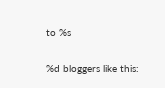to %s

%d bloggers like this: